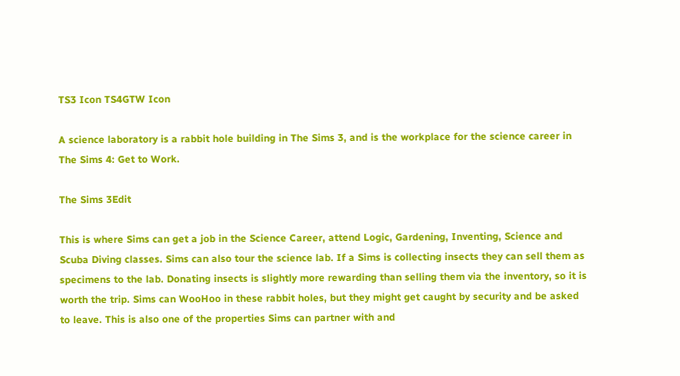TS3 Icon TS4GTW Icon

A science laboratory is a rabbit hole building in The Sims 3, and is the workplace for the science career in The Sims 4: Get to Work.

The Sims 3Edit

This is where Sims can get a job in the Science Career, attend Logic, Gardening, Inventing, Science and Scuba Diving classes. Sims can also tour the science lab. If a Sims is collecting insects they can sell them as specimens to the lab. Donating insects is slightly more rewarding than selling them via the inventory, so it is worth the trip. Sims can WooHoo in these rabbit holes, but they might get caught by security and be asked to leave. This is also one of the properties Sims can partner with and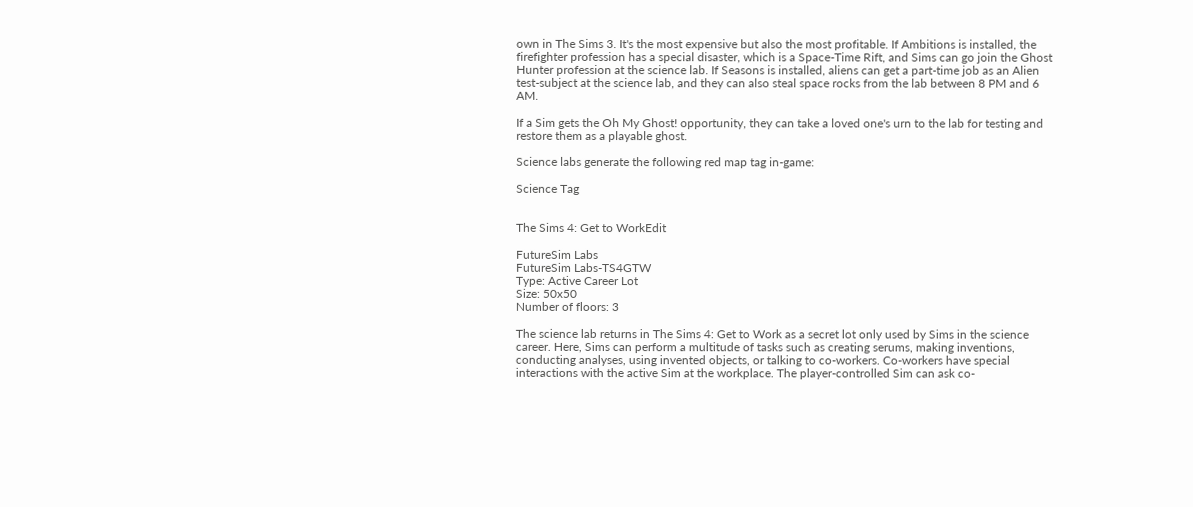own in The Sims 3. It's the most expensive but also the most profitable. If Ambitions is installed, the firefighter profession has a special disaster, which is a Space-Time Rift, and Sims can go join the Ghost Hunter profession at the science lab. If Seasons is installed, aliens can get a part-time job as an Alien test-subject at the science lab, and they can also steal space rocks from the lab between 8 PM and 6 AM.

If a Sim gets the Oh My Ghost! opportunity, they can take a loved one's urn to the lab for testing and restore them as a playable ghost.

Science labs generate the following red map tag in-game:

Science Tag


The Sims 4: Get to WorkEdit

FutureSim Labs
FutureSim Labs-TS4GTW
Type: Active Career Lot
Size: 50x50
Number of floors: 3

The science lab returns in The Sims 4: Get to Work as a secret lot only used by Sims in the science career. Here, Sims can perform a multitude of tasks such as creating serums, making inventions, conducting analyses, using invented objects, or talking to co-workers. Co-workers have special interactions with the active Sim at the workplace. The player-controlled Sim can ask co-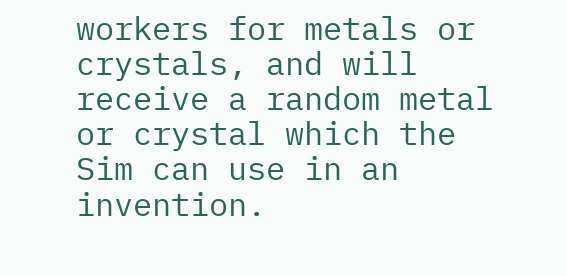workers for metals or crystals, and will receive a random metal or crystal which the Sim can use in an invention.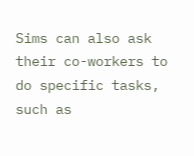Sims can also ask their co-workers to do specific tasks, such as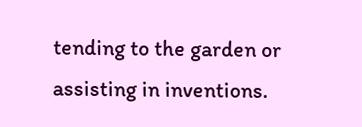tending to the garden or assisting in inventions.